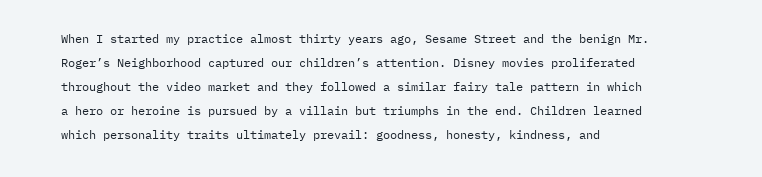When I started my practice almost thirty years ago, Sesame Street and the benign Mr. Roger’s Neighborhood captured our children’s attention. Disney movies proliferated throughout the video market and they followed a similar fairy tale pattern in which a hero or heroine is pursued by a villain but triumphs in the end. Children learned which personality traits ultimately prevail: goodness, honesty, kindness, and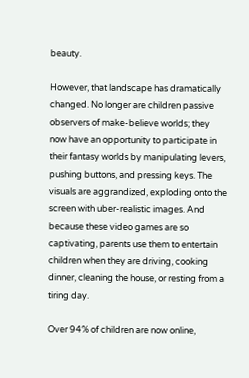beauty.

However, that landscape has dramatically changed. No longer are children passive observers of make-believe worlds; they now have an opportunity to participate in their fantasy worlds by manipulating levers, pushing buttons, and pressing keys. The visuals are aggrandized, exploding onto the screen with uber-realistic images. And because these video games are so captivating, parents use them to entertain children when they are driving, cooking dinner, cleaning the house, or resting from a tiring day.

Over 94% of children are now online,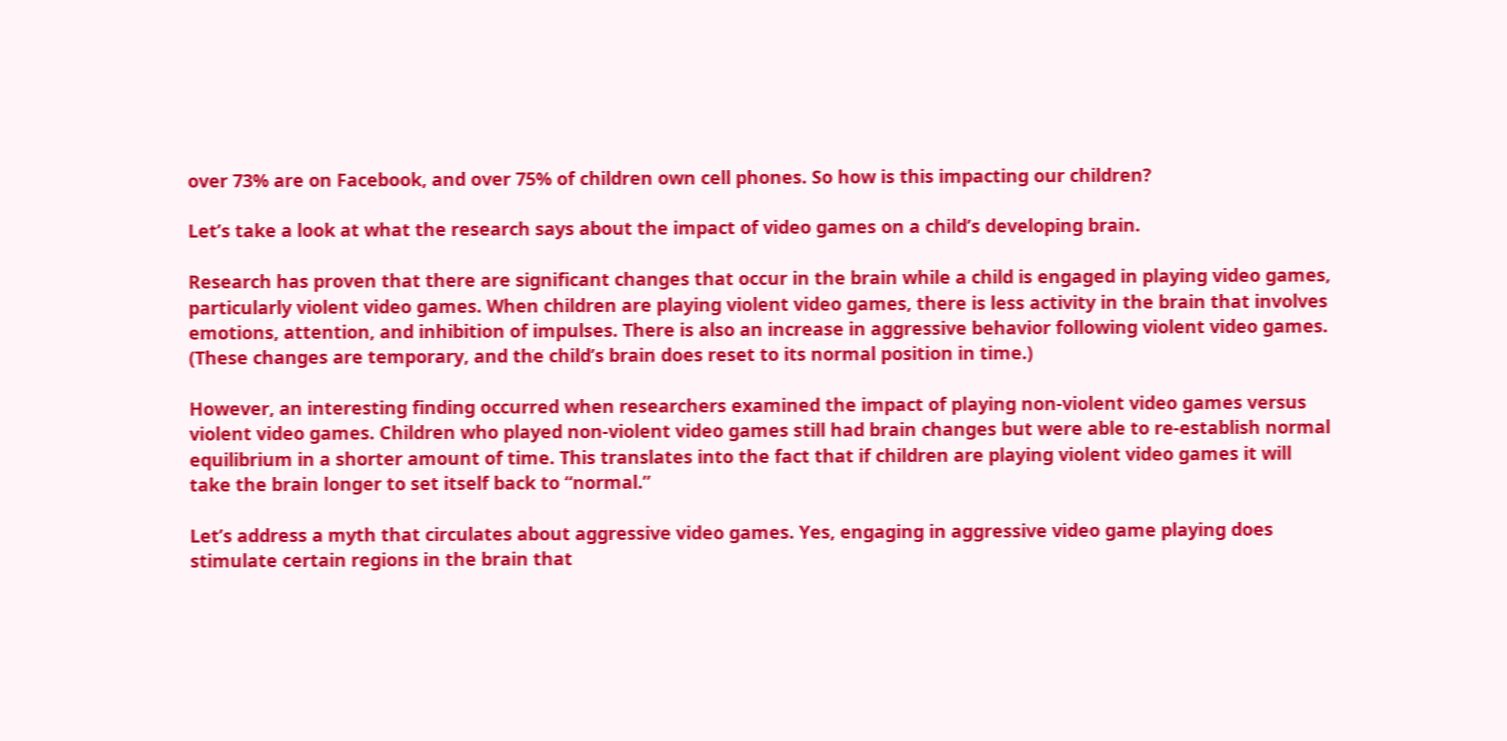over 73% are on Facebook, and over 75% of children own cell phones. So how is this impacting our children?

Let’s take a look at what the research says about the impact of video games on a child’s developing brain.

Research has proven that there are significant changes that occur in the brain while a child is engaged in playing video games, particularly violent video games. When children are playing violent video games, there is less activity in the brain that involves emotions, attention, and inhibition of impulses. There is also an increase in aggressive behavior following violent video games. (These changes are temporary, and the child’s brain does reset to its normal position in time.)

However, an interesting finding occurred when researchers examined the impact of playing non-violent video games versus violent video games. Children who played non-violent video games still had brain changes but were able to re-establish normal equilibrium in a shorter amount of time. This translates into the fact that if children are playing violent video games it will take the brain longer to set itself back to “normal.”

Let’s address a myth that circulates about aggressive video games. Yes, engaging in aggressive video game playing does stimulate certain regions in the brain that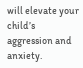will elevate your child’s aggression and anxiety.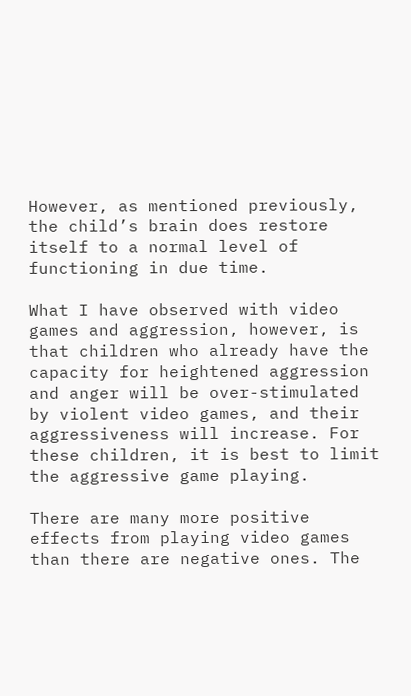However, as mentioned previously, the child’s brain does restore itself to a normal level of functioning in due time.

What I have observed with video games and aggression, however, is that children who already have the capacity for heightened aggression and anger will be over-stimulated by violent video games, and their aggressiveness will increase. For these children, it is best to limit the aggressive game playing.

There are many more positive effects from playing video games than there are negative ones. The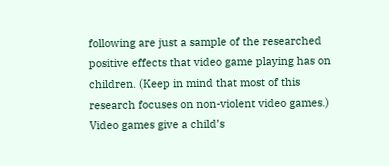following are just a sample of the researched positive effects that video game playing has on children. (Keep in mind that most of this research focuses on non-violent video games.) Video games give a child’s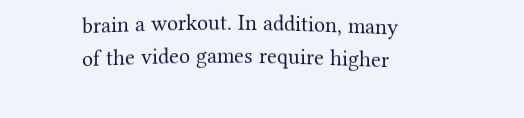brain a workout. In addition, many of the video games require higher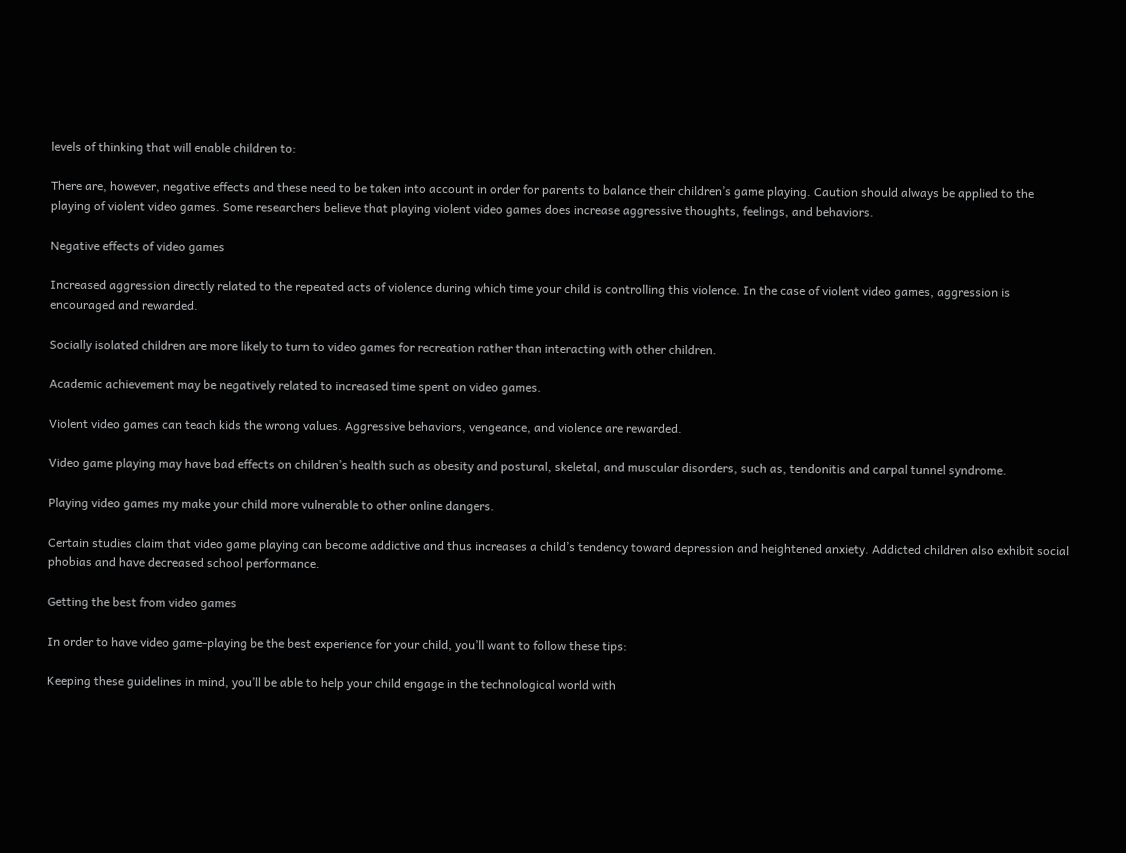levels of thinking that will enable children to:

There are, however, negative effects and these need to be taken into account in order for parents to balance their children’s game playing. Caution should always be applied to the playing of violent video games. Some researchers believe that playing violent video games does increase aggressive thoughts, feelings, and behaviors.

Negative effects of video games

Increased aggression directly related to the repeated acts of violence during which time your child is controlling this violence. In the case of violent video games, aggression is encouraged and rewarded.

Socially isolated children are more likely to turn to video games for recreation rather than interacting with other children.

Academic achievement may be negatively related to increased time spent on video games.

Violent video games can teach kids the wrong values. Aggressive behaviors, vengeance, and violence are rewarded.

Video game playing may have bad effects on children’s health such as obesity and postural, skeletal, and muscular disorders, such as, tendonitis and carpal tunnel syndrome.

Playing video games my make your child more vulnerable to other online dangers.

Certain studies claim that video game playing can become addictive and thus increases a child’s tendency toward depression and heightened anxiety. Addicted children also exhibit social phobias and have decreased school performance.

Getting the best from video games

In order to have video game-playing be the best experience for your child, you’ll want to follow these tips:

Keeping these guidelines in mind, you’ll be able to help your child engage in the technological world with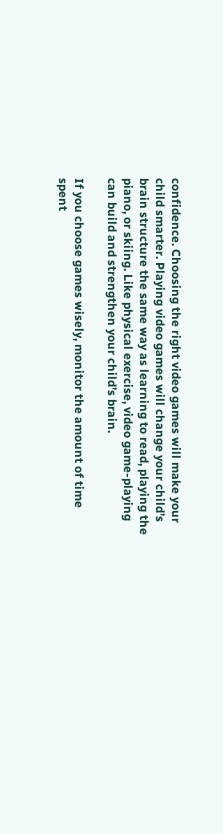confidence. Choosing the right video games will make your child smarter. Playing video games will change your child’s brain structure the same way as learning to read, playing the piano, or skiing. Like physical exercise, video game-playing can build and strengthen your child’s brain.

If you choose games wisely, monitor the amount of time spent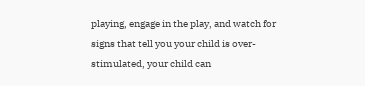playing, engage in the play, and watch for signs that tell you your child is over-stimulated, your child can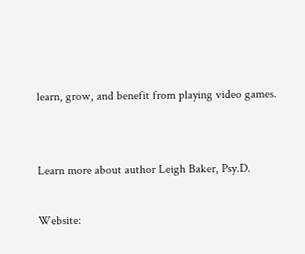learn, grow, and benefit from playing video games.


Learn more about author Leigh Baker, Psy.D.

Website: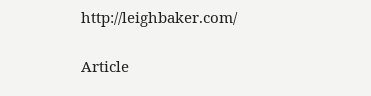http://leighbaker.com/

Article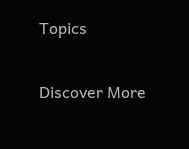Topics

Discover More